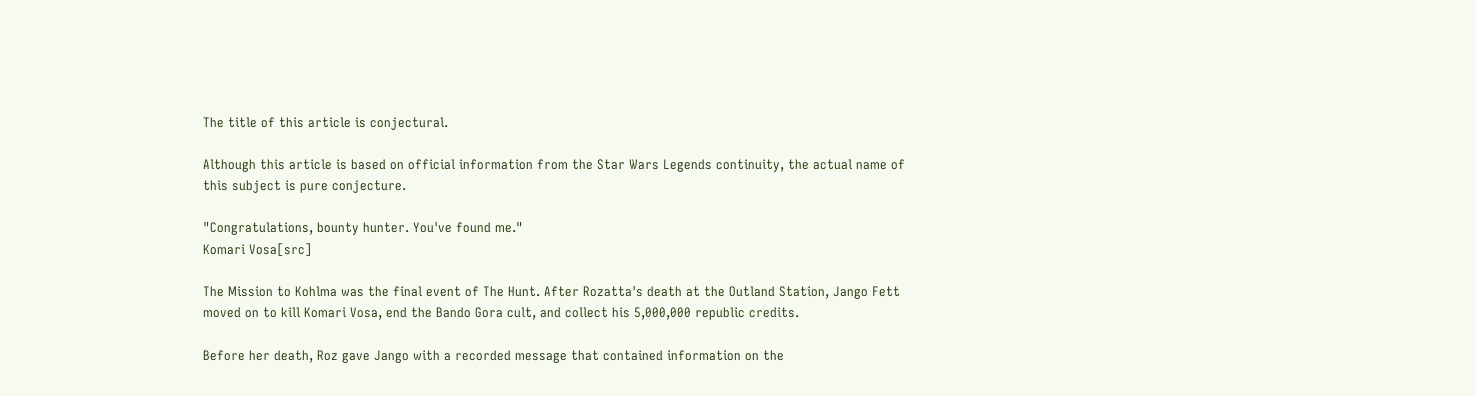The title of this article is conjectural.

Although this article is based on official information from the Star Wars Legends continuity, the actual name of this subject is pure conjecture.

"Congratulations, bounty hunter. You've found me."
Komari Vosa[src]

The Mission to Kohlma was the final event of The Hunt. After Rozatta's death at the Outland Station, Jango Fett moved on to kill Komari Vosa, end the Bando Gora cult, and collect his 5,000,000 republic credits.

Before her death, Roz gave Jango with a recorded message that contained information on the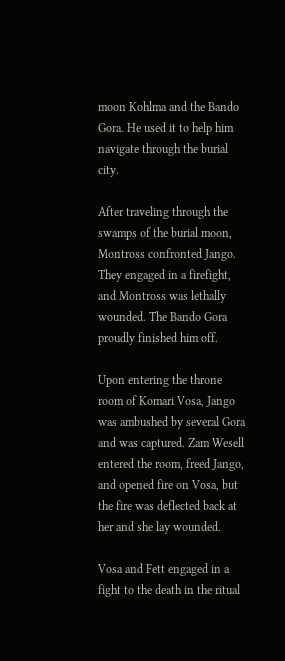moon Kohlma and the Bando Gora. He used it to help him navigate through the burial city.

After traveling through the swamps of the burial moon, Montross confronted Jango. They engaged in a firefight, and Montross was lethally wounded. The Bando Gora proudly finished him off.

Upon entering the throne room of Komari Vosa, Jango was ambushed by several Gora and was captured. Zam Wesell entered the room, freed Jango, and opened fire on Vosa, but the fire was deflected back at her and she lay wounded.

Vosa and Fett engaged in a fight to the death in the ritual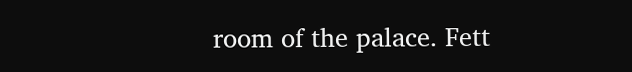room of the palace. Fett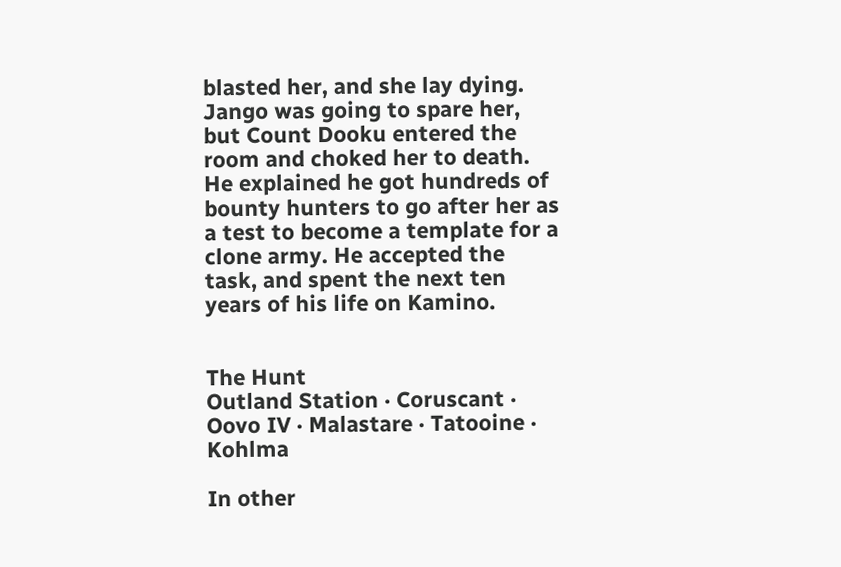blasted her, and she lay dying. Jango was going to spare her, but Count Dooku entered the room and choked her to death. He explained he got hundreds of bounty hunters to go after her as a test to become a template for a clone army. He accepted the task, and spent the next ten years of his life on Kamino.


The Hunt
Outland Station · Coruscant · Oovo IV · Malastare · Tatooine · Kohlma

In other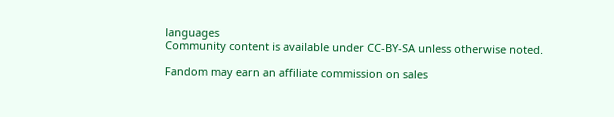languages
Community content is available under CC-BY-SA unless otherwise noted.

Fandom may earn an affiliate commission on sales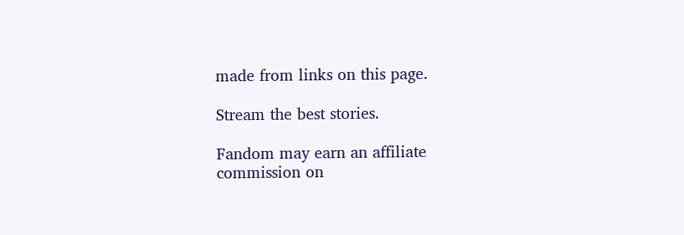made from links on this page.

Stream the best stories.

Fandom may earn an affiliate commission on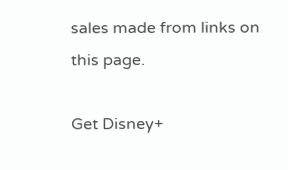sales made from links on this page.

Get Disney+